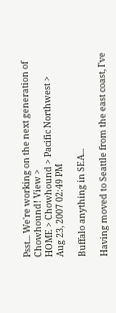Psst... We're working on the next generation of Chowhound! View >
HOME > Chowhound > Pacific Northwest >
Aug 23, 2007 02:49 PM

Buffalo anything in SEA...

Having moved to Seattle from the east coast, I've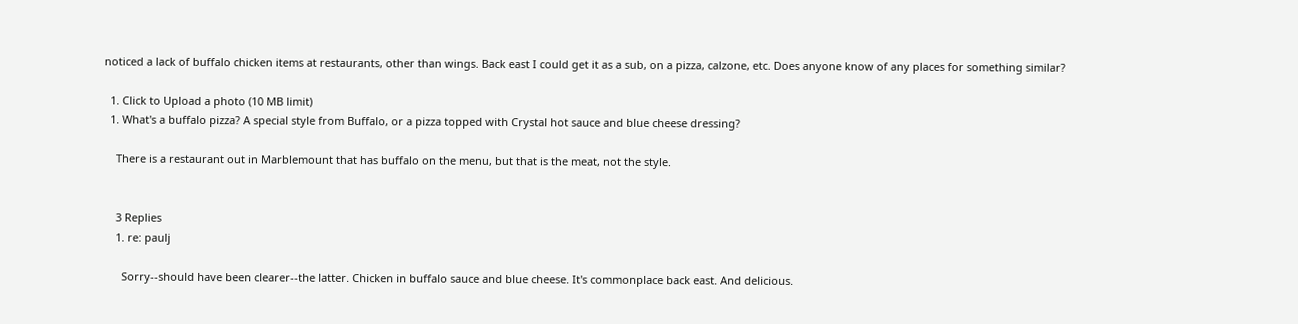noticed a lack of buffalo chicken items at restaurants, other than wings. Back east I could get it as a sub, on a pizza, calzone, etc. Does anyone know of any places for something similar?

  1. Click to Upload a photo (10 MB limit)
  1. What's a buffalo pizza? A special style from Buffalo, or a pizza topped with Crystal hot sauce and blue cheese dressing?

    There is a restaurant out in Marblemount that has buffalo on the menu, but that is the meat, not the style.


    3 Replies
    1. re: paulj

      Sorry--should have been clearer--the latter. Chicken in buffalo sauce and blue cheese. It's commonplace back east. And delicious.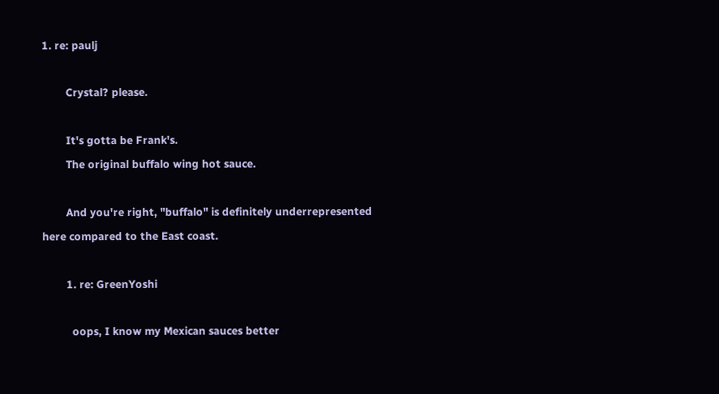1. re: paulj

        Crystal? please.

        It's gotta be Frank's.
        The original buffalo wing hot sauce.

        And you're right, "buffalo" is definitely underrepresented here compared to the East coast.

        1. re: GreenYoshi

          oops, I know my Mexican sauces better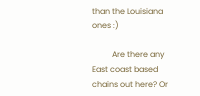than the Louisiana ones :)

          Are there any East coast based chains out here? Or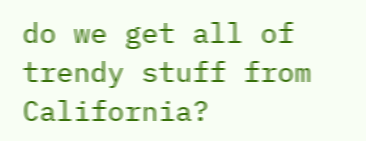do we get all of trendy stuff from California?